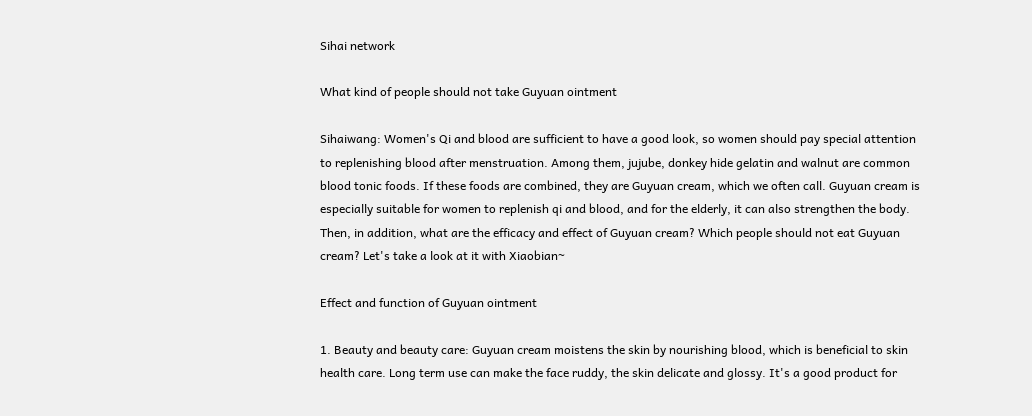Sihai network

What kind of people should not take Guyuan ointment

Sihaiwang: Women's Qi and blood are sufficient to have a good look, so women should pay special attention to replenishing blood after menstruation. Among them, jujube, donkey hide gelatin and walnut are common blood tonic foods. If these foods are combined, they are Guyuan cream, which we often call. Guyuan cream is especially suitable for women to replenish qi and blood, and for the elderly, it can also strengthen the body. Then, in addition, what are the efficacy and effect of Guyuan cream? Which people should not eat Guyuan cream? Let's take a look at it with Xiaobian~

Effect and function of Guyuan ointment

1. Beauty and beauty care: Guyuan cream moistens the skin by nourishing blood, which is beneficial to skin health care. Long term use can make the face ruddy, the skin delicate and glossy. It's a good product for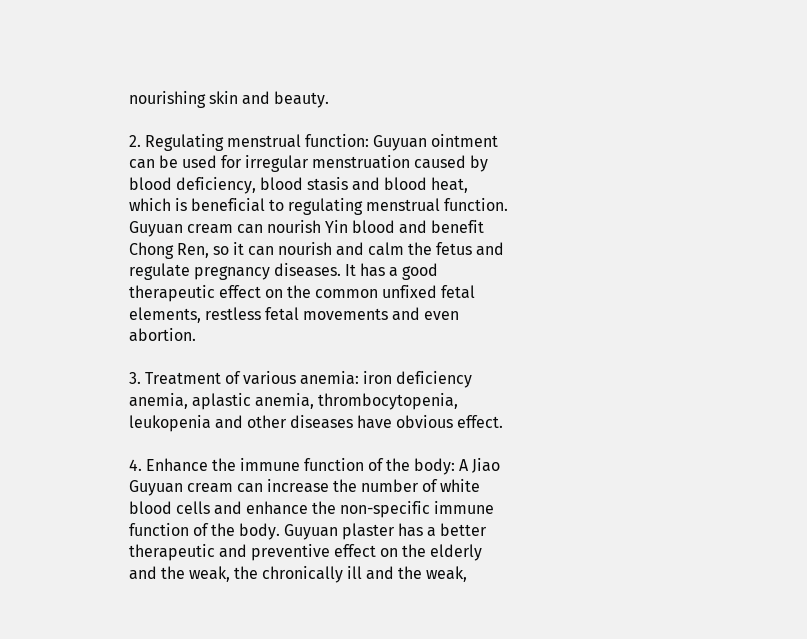nourishing skin and beauty.

2. Regulating menstrual function: Guyuan ointment can be used for irregular menstruation caused by blood deficiency, blood stasis and blood heat, which is beneficial to regulating menstrual function. Guyuan cream can nourish Yin blood and benefit Chong Ren, so it can nourish and calm the fetus and regulate pregnancy diseases. It has a good therapeutic effect on the common unfixed fetal elements, restless fetal movements and even abortion.

3. Treatment of various anemia: iron deficiency anemia, aplastic anemia, thrombocytopenia, leukopenia and other diseases have obvious effect.

4. Enhance the immune function of the body: A Jiao Guyuan cream can increase the number of white blood cells and enhance the non-specific immune function of the body. Guyuan plaster has a better therapeutic and preventive effect on the elderly and the weak, the chronically ill and the weak,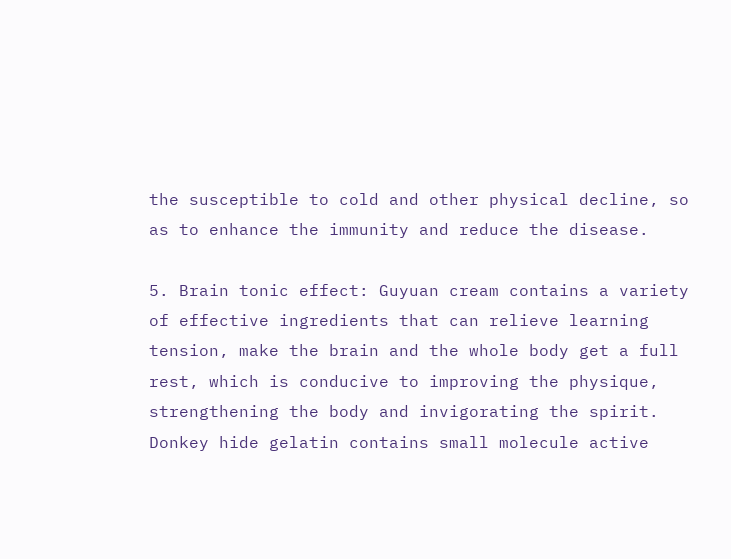the susceptible to cold and other physical decline, so as to enhance the immunity and reduce the disease.

5. Brain tonic effect: Guyuan cream contains a variety of effective ingredients that can relieve learning tension, make the brain and the whole body get a full rest, which is conducive to improving the physique, strengthening the body and invigorating the spirit. Donkey hide gelatin contains small molecule active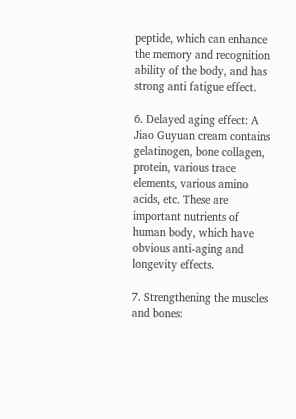peptide, which can enhance the memory and recognition ability of the body, and has strong anti fatigue effect.

6. Delayed aging effect: A Jiao Guyuan cream contains gelatinogen, bone collagen, protein, various trace elements, various amino acids, etc. These are important nutrients of human body, which have obvious anti-aging and longevity effects.

7. Strengthening the muscles and bones: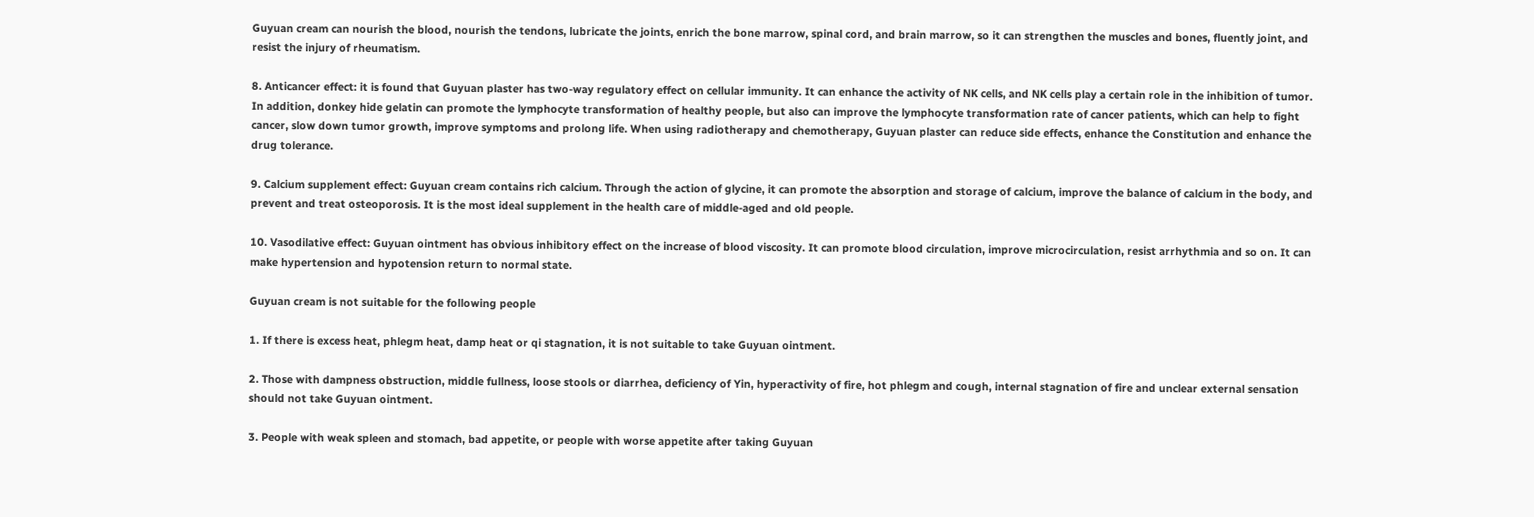Guyuan cream can nourish the blood, nourish the tendons, lubricate the joints, enrich the bone marrow, spinal cord, and brain marrow, so it can strengthen the muscles and bones, fluently joint, and resist the injury of rheumatism.

8. Anticancer effect: it is found that Guyuan plaster has two-way regulatory effect on cellular immunity. It can enhance the activity of NK cells, and NK cells play a certain role in the inhibition of tumor. In addition, donkey hide gelatin can promote the lymphocyte transformation of healthy people, but also can improve the lymphocyte transformation rate of cancer patients, which can help to fight cancer, slow down tumor growth, improve symptoms and prolong life. When using radiotherapy and chemotherapy, Guyuan plaster can reduce side effects, enhance the Constitution and enhance the drug tolerance.

9. Calcium supplement effect: Guyuan cream contains rich calcium. Through the action of glycine, it can promote the absorption and storage of calcium, improve the balance of calcium in the body, and prevent and treat osteoporosis. It is the most ideal supplement in the health care of middle-aged and old people.

10. Vasodilative effect: Guyuan ointment has obvious inhibitory effect on the increase of blood viscosity. It can promote blood circulation, improve microcirculation, resist arrhythmia and so on. It can make hypertension and hypotension return to normal state.

Guyuan cream is not suitable for the following people

1. If there is excess heat, phlegm heat, damp heat or qi stagnation, it is not suitable to take Guyuan ointment.

2. Those with dampness obstruction, middle fullness, loose stools or diarrhea, deficiency of Yin, hyperactivity of fire, hot phlegm and cough, internal stagnation of fire and unclear external sensation should not take Guyuan ointment.

3. People with weak spleen and stomach, bad appetite, or people with worse appetite after taking Guyuan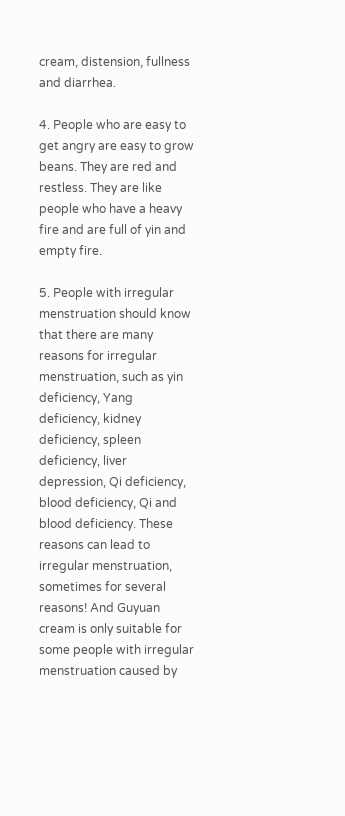cream, distension, fullness and diarrhea.

4. People who are easy to get angry are easy to grow beans. They are red and restless. They are like people who have a heavy fire and are full of yin and empty fire.

5. People with irregular menstruation should know that there are many reasons for irregular menstruation, such as yin deficiency, Yang deficiency, kidney deficiency, spleen deficiency, liver depression, Qi deficiency, blood deficiency, Qi and blood deficiency. These reasons can lead to irregular menstruation, sometimes for several reasons! And Guyuan cream is only suitable for some people with irregular menstruation caused by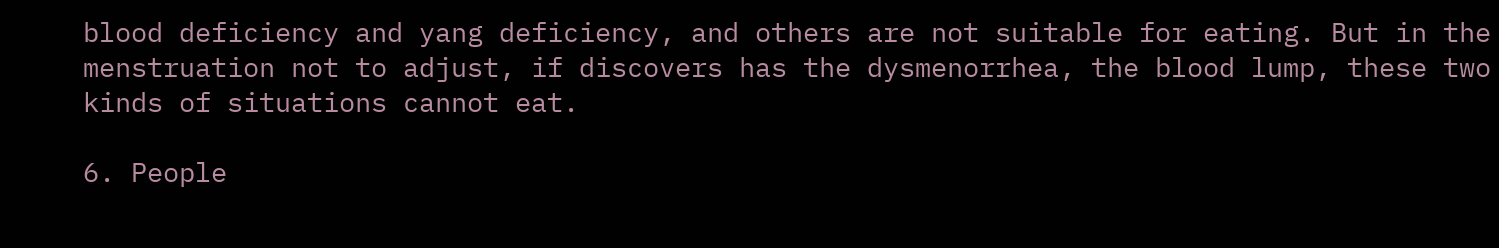blood deficiency and yang deficiency, and others are not suitable for eating. But in the menstruation not to adjust, if discovers has the dysmenorrhea, the blood lump, these two kinds of situations cannot eat.

6. People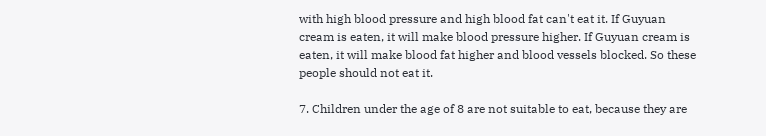with high blood pressure and high blood fat can't eat it. If Guyuan cream is eaten, it will make blood pressure higher. If Guyuan cream is eaten, it will make blood fat higher and blood vessels blocked. So these people should not eat it.

7. Children under the age of 8 are not suitable to eat, because they are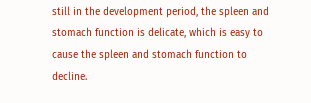still in the development period, the spleen and stomach function is delicate, which is easy to cause the spleen and stomach function to decline.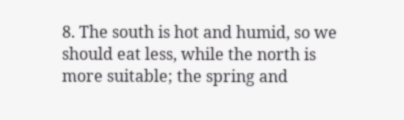8. The south is hot and humid, so we should eat less, while the north is more suitable; the spring and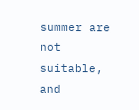summer are not suitable, and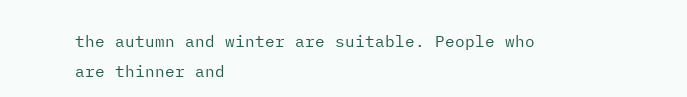the autumn and winter are suitable. People who are thinner and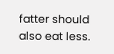fatter should also eat less.